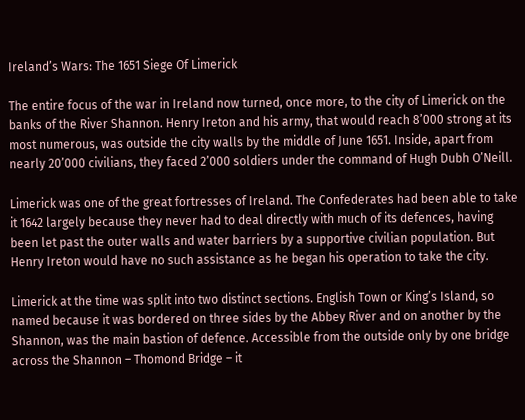Ireland’s Wars: The 1651 Siege Of Limerick

The entire focus of the war in Ireland now turned, once more, to the city of Limerick on the banks of the River Shannon. Henry Ireton and his army, that would reach 8’000 strong at its most numerous, was outside the city walls by the middle of June 1651. Inside, apart from nearly 20’000 civilians, they faced 2’000 soldiers under the command of Hugh Dubh O’Neill.

Limerick was one of the great fortresses of Ireland. The Confederates had been able to take it 1642 largely because they never had to deal directly with much of its defences, having been let past the outer walls and water barriers by a supportive civilian population. But Henry Ireton would have no such assistance as he began his operation to take the city.

Limerick at the time was split into two distinct sections. English Town or King’s Island, so named because it was bordered on three sides by the Abbey River and on another by the Shannon, was the main bastion of defence. Accessible from the outside only by one bridge across the Shannon – Thomond Bridge – it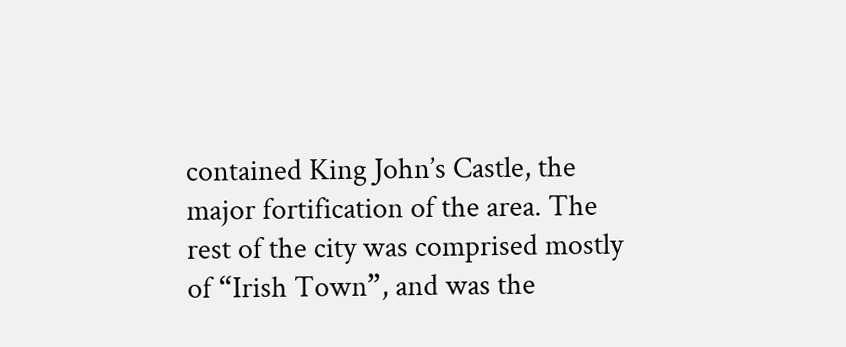contained King John’s Castle, the major fortification of the area. The rest of the city was comprised mostly of “Irish Town”, and was the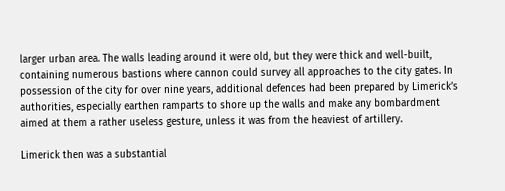larger urban area. The walls leading around it were old, but they were thick and well-built, containing numerous bastions where cannon could survey all approaches to the city gates. In possession of the city for over nine years, additional defences had been prepared by Limerick’s authorities, especially earthen ramparts to shore up the walls and make any bombardment aimed at them a rather useless gesture, unless it was from the heaviest of artillery.

Limerick then was a substantial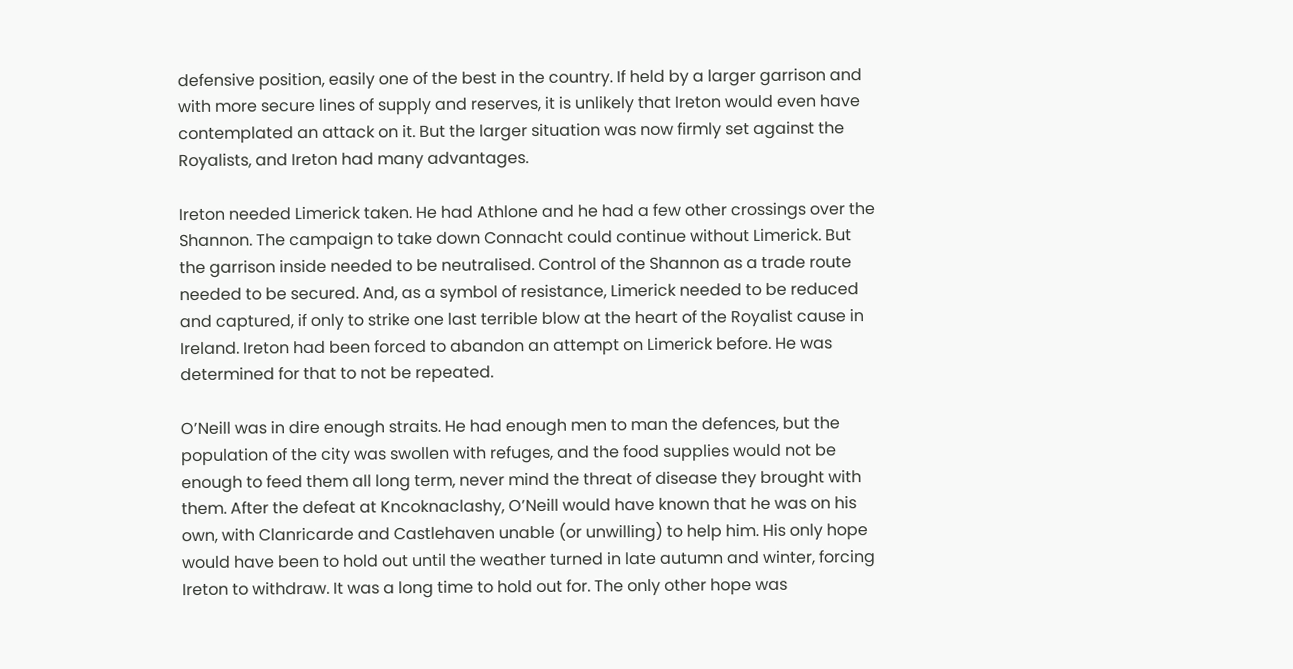defensive position, easily one of the best in the country. If held by a larger garrison and with more secure lines of supply and reserves, it is unlikely that Ireton would even have contemplated an attack on it. But the larger situation was now firmly set against the Royalists, and Ireton had many advantages.

Ireton needed Limerick taken. He had Athlone and he had a few other crossings over the Shannon. The campaign to take down Connacht could continue without Limerick. But the garrison inside needed to be neutralised. Control of the Shannon as a trade route needed to be secured. And, as a symbol of resistance, Limerick needed to be reduced and captured, if only to strike one last terrible blow at the heart of the Royalist cause in Ireland. Ireton had been forced to abandon an attempt on Limerick before. He was determined for that to not be repeated.

O’Neill was in dire enough straits. He had enough men to man the defences, but the population of the city was swollen with refuges, and the food supplies would not be enough to feed them all long term, never mind the threat of disease they brought with them. After the defeat at Kncoknaclashy, O’Neill would have known that he was on his own, with Clanricarde and Castlehaven unable (or unwilling) to help him. His only hope would have been to hold out until the weather turned in late autumn and winter, forcing Ireton to withdraw. It was a long time to hold out for. The only other hope was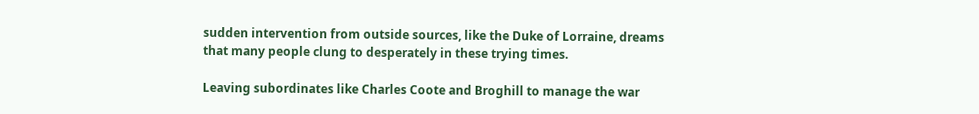sudden intervention from outside sources, like the Duke of Lorraine, dreams that many people clung to desperately in these trying times.

Leaving subordinates like Charles Coote and Broghill to manage the war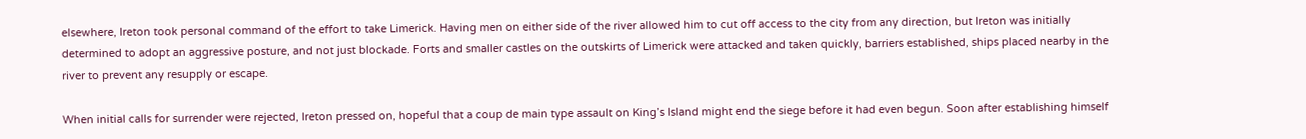elsewhere, Ireton took personal command of the effort to take Limerick. Having men on either side of the river allowed him to cut off access to the city from any direction, but Ireton was initially determined to adopt an aggressive posture, and not just blockade. Forts and smaller castles on the outskirts of Limerick were attacked and taken quickly, barriers established, ships placed nearby in the river to prevent any resupply or escape.

When initial calls for surrender were rejected, Ireton pressed on, hopeful that a coup de main type assault on King’s Island might end the siege before it had even begun. Soon after establishing himself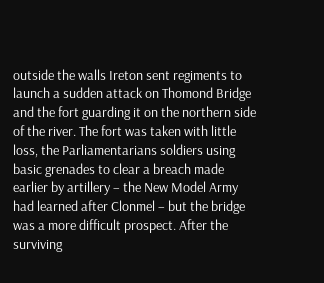outside the walls Ireton sent regiments to launch a sudden attack on Thomond Bridge and the fort guarding it on the northern side of the river. The fort was taken with little loss, the Parliamentarians soldiers using basic grenades to clear a breach made earlier by artillery – the New Model Army had learned after Clonmel – but the bridge was a more difficult prospect. After the surviving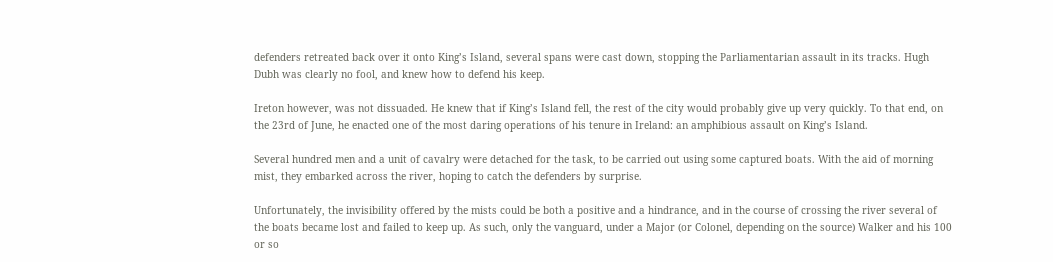defenders retreated back over it onto King’s Island, several spans were cast down, stopping the Parliamentarian assault in its tracks. Hugh Dubh was clearly no fool, and knew how to defend his keep.

Ireton however, was not dissuaded. He knew that if King’s Island fell, the rest of the city would probably give up very quickly. To that end, on the 23rd of June, he enacted one of the most daring operations of his tenure in Ireland: an amphibious assault on King’s Island.

Several hundred men and a unit of cavalry were detached for the task, to be carried out using some captured boats. With the aid of morning mist, they embarked across the river, hoping to catch the defenders by surprise.

Unfortunately, the invisibility offered by the mists could be both a positive and a hindrance, and in the course of crossing the river several of the boats became lost and failed to keep up. As such, only the vanguard, under a Major (or Colonel, depending on the source) Walker and his 100 or so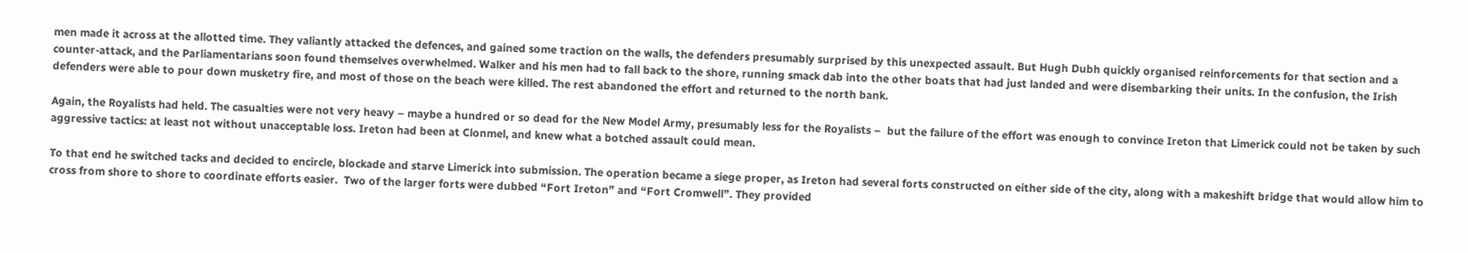men made it across at the allotted time. They valiantly attacked the defences, and gained some traction on the walls, the defenders presumably surprised by this unexpected assault. But Hugh Dubh quickly organised reinforcements for that section and a counter-attack, and the Parliamentarians soon found themselves overwhelmed. Walker and his men had to fall back to the shore, running smack dab into the other boats that had just landed and were disembarking their units. In the confusion, the Irish defenders were able to pour down musketry fire, and most of those on the beach were killed. The rest abandoned the effort and returned to the north bank.

Again, the Royalists had held. The casualties were not very heavy – maybe a hundred or so dead for the New Model Army, presumably less for the Royalists –  but the failure of the effort was enough to convince Ireton that Limerick could not be taken by such aggressive tactics: at least not without unacceptable loss. Ireton had been at Clonmel, and knew what a botched assault could mean.

To that end he switched tacks and decided to encircle, blockade and starve Limerick into submission. The operation became a siege proper, as Ireton had several forts constructed on either side of the city, along with a makeshift bridge that would allow him to cross from shore to shore to coordinate efforts easier.  Two of the larger forts were dubbed “Fort Ireton” and “Fort Cromwell”. They provided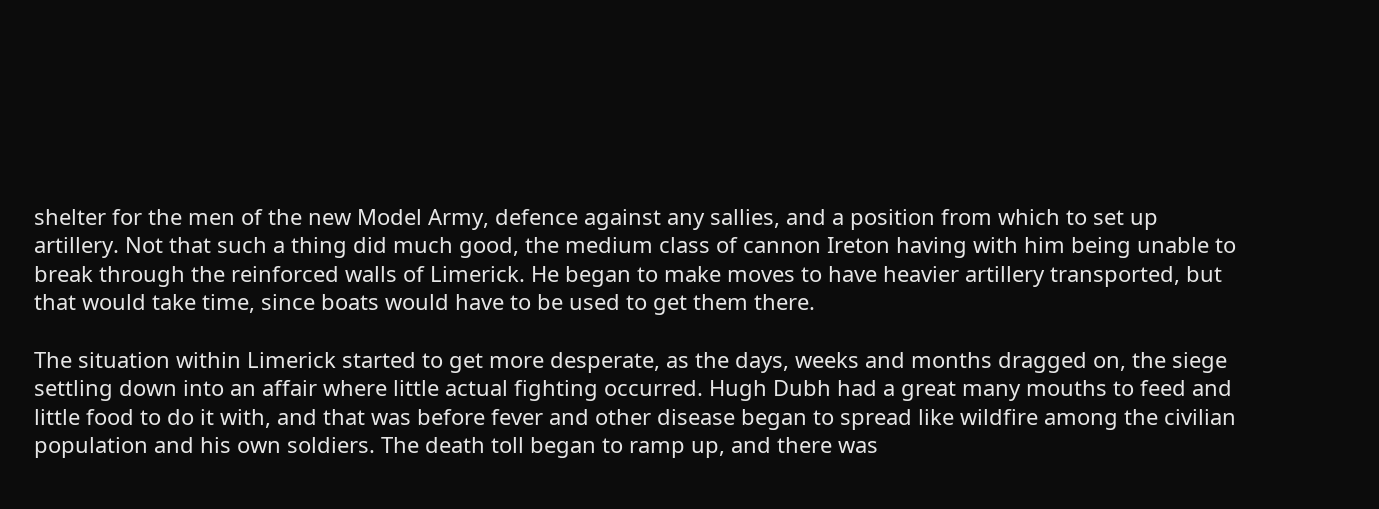shelter for the men of the new Model Army, defence against any sallies, and a position from which to set up artillery. Not that such a thing did much good, the medium class of cannon Ireton having with him being unable to break through the reinforced walls of Limerick. He began to make moves to have heavier artillery transported, but that would take time, since boats would have to be used to get them there.

The situation within Limerick started to get more desperate, as the days, weeks and months dragged on, the siege settling down into an affair where little actual fighting occurred. Hugh Dubh had a great many mouths to feed and little food to do it with, and that was before fever and other disease began to spread like wildfire among the civilian population and his own soldiers. The death toll began to ramp up, and there was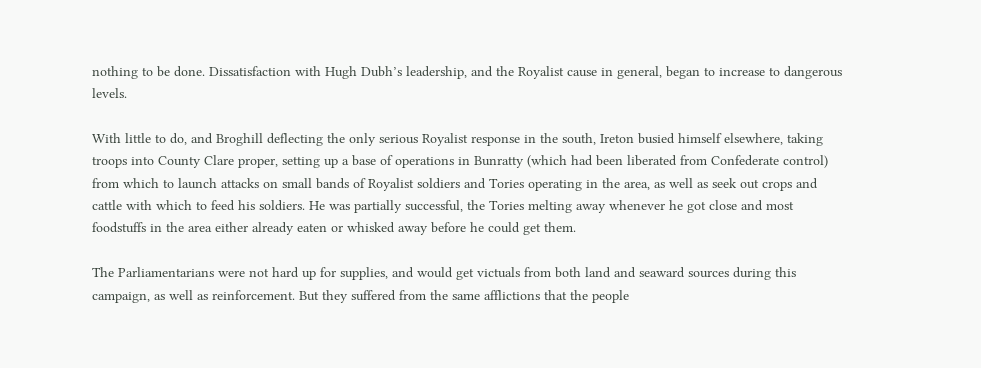nothing to be done. Dissatisfaction with Hugh Dubh’s leadership, and the Royalist cause in general, began to increase to dangerous levels.

With little to do, and Broghill deflecting the only serious Royalist response in the south, Ireton busied himself elsewhere, taking troops into County Clare proper, setting up a base of operations in Bunratty (which had been liberated from Confederate control) from which to launch attacks on small bands of Royalist soldiers and Tories operating in the area, as well as seek out crops and cattle with which to feed his soldiers. He was partially successful, the Tories melting away whenever he got close and most foodstuffs in the area either already eaten or whisked away before he could get them.

The Parliamentarians were not hard up for supplies, and would get victuals from both land and seaward sources during this campaign, as well as reinforcement. But they suffered from the same afflictions that the people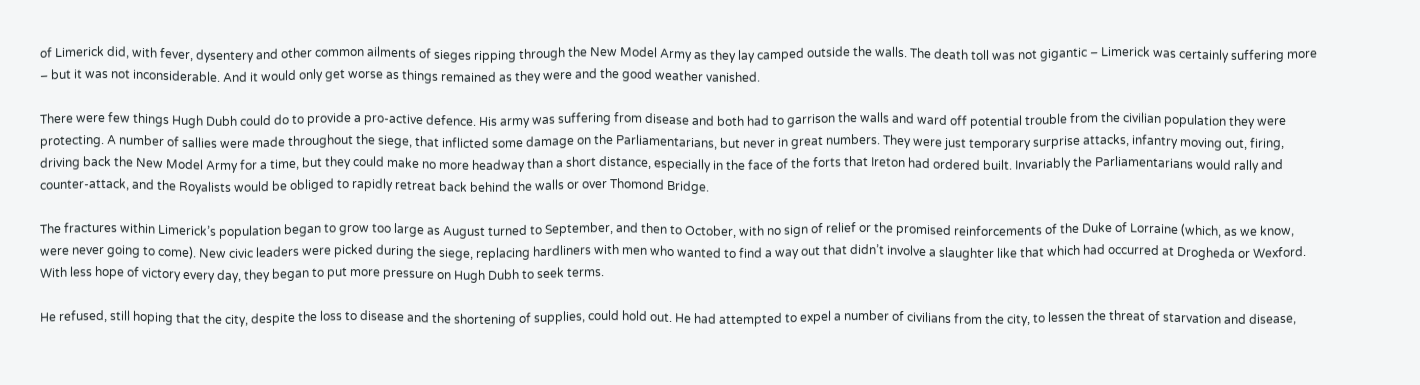of Limerick did, with fever, dysentery and other common ailments of sieges ripping through the New Model Army as they lay camped outside the walls. The death toll was not gigantic – Limerick was certainly suffering more – but it was not inconsiderable. And it would only get worse as things remained as they were and the good weather vanished.

There were few things Hugh Dubh could do to provide a pro-active defence. His army was suffering from disease and both had to garrison the walls and ward off potential trouble from the civilian population they were protecting. A number of sallies were made throughout the siege, that inflicted some damage on the Parliamentarians, but never in great numbers. They were just temporary surprise attacks, infantry moving out, firing, driving back the New Model Army for a time, but they could make no more headway than a short distance, especially in the face of the forts that Ireton had ordered built. Invariably the Parliamentarians would rally and counter-attack, and the Royalists would be obliged to rapidly retreat back behind the walls or over Thomond Bridge.

The fractures within Limerick’s population began to grow too large as August turned to September, and then to October, with no sign of relief or the promised reinforcements of the Duke of Lorraine (which, as we know, were never going to come). New civic leaders were picked during the siege, replacing hardliners with men who wanted to find a way out that didn’t involve a slaughter like that which had occurred at Drogheda or Wexford. With less hope of victory every day, they began to put more pressure on Hugh Dubh to seek terms.

He refused, still hoping that the city, despite the loss to disease and the shortening of supplies, could hold out. He had attempted to expel a number of civilians from the city, to lessen the threat of starvation and disease,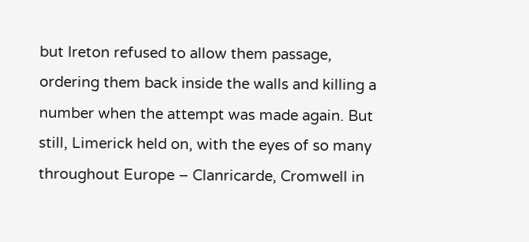but Ireton refused to allow them passage, ordering them back inside the walls and killing a number when the attempt was made again. But still, Limerick held on, with the eyes of so many throughout Europe – Clanricarde, Cromwell in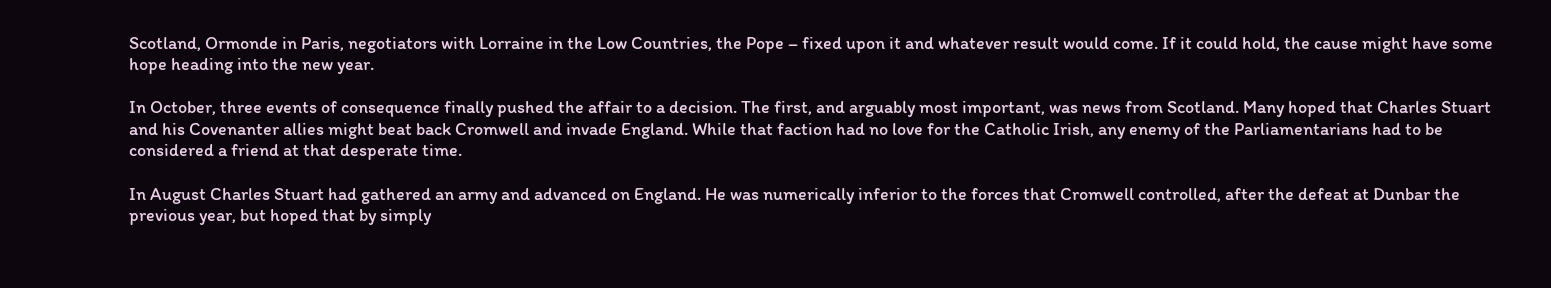Scotland, Ormonde in Paris, negotiators with Lorraine in the Low Countries, the Pope – fixed upon it and whatever result would come. If it could hold, the cause might have some hope heading into the new year.

In October, three events of consequence finally pushed the affair to a decision. The first, and arguably most important, was news from Scotland. Many hoped that Charles Stuart and his Covenanter allies might beat back Cromwell and invade England. While that faction had no love for the Catholic Irish, any enemy of the Parliamentarians had to be considered a friend at that desperate time.

In August Charles Stuart had gathered an army and advanced on England. He was numerically inferior to the forces that Cromwell controlled, after the defeat at Dunbar the previous year, but hoped that by simply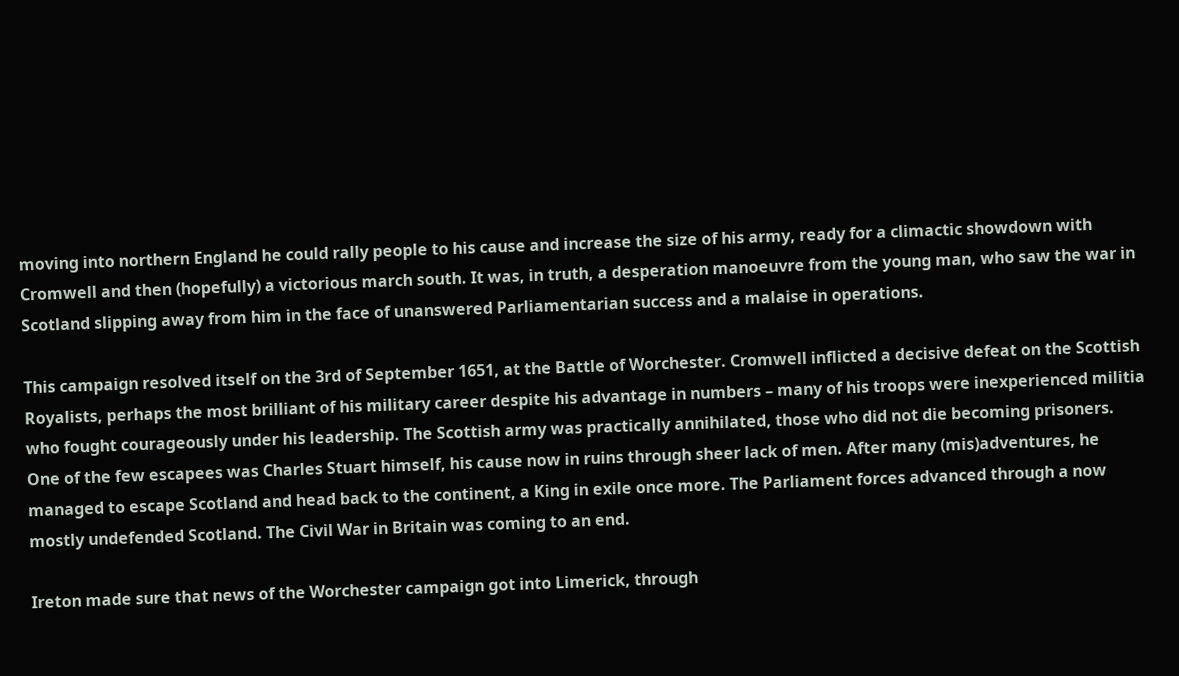moving into northern England he could rally people to his cause and increase the size of his army, ready for a climactic showdown with Cromwell and then (hopefully) a victorious march south. It was, in truth, a desperation manoeuvre from the young man, who saw the war in Scotland slipping away from him in the face of unanswered Parliamentarian success and a malaise in operations.

This campaign resolved itself on the 3rd of September 1651, at the Battle of Worchester. Cromwell inflicted a decisive defeat on the Scottish Royalists, perhaps the most brilliant of his military career despite his advantage in numbers – many of his troops were inexperienced militia who fought courageously under his leadership. The Scottish army was practically annihilated, those who did not die becoming prisoners. One of the few escapees was Charles Stuart himself, his cause now in ruins through sheer lack of men. After many (mis)adventures, he managed to escape Scotland and head back to the continent, a King in exile once more. The Parliament forces advanced through a now mostly undefended Scotland. The Civil War in Britain was coming to an end.

Ireton made sure that news of the Worchester campaign got into Limerick, through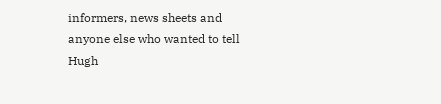informers, news sheets and anyone else who wanted to tell Hugh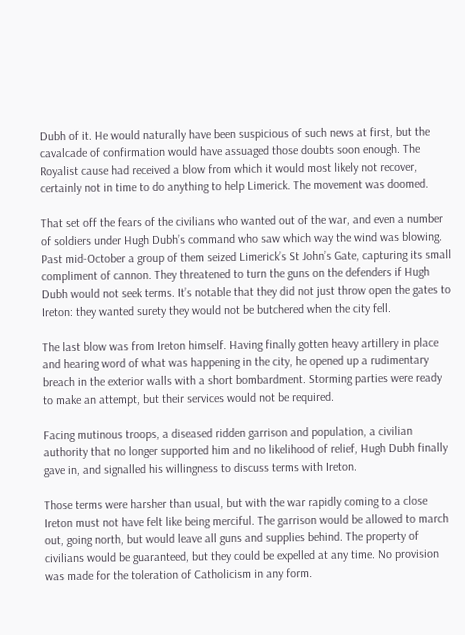Dubh of it. He would naturally have been suspicious of such news at first, but the cavalcade of confirmation would have assuaged those doubts soon enough. The Royalist cause had received a blow from which it would most likely not recover, certainly not in time to do anything to help Limerick. The movement was doomed.

That set off the fears of the civilians who wanted out of the war, and even a number of soldiers under Hugh Dubh’s command who saw which way the wind was blowing. Past mid-October a group of them seized Limerick’s St John’s Gate, capturing its small compliment of cannon. They threatened to turn the guns on the defenders if Hugh Dubh would not seek terms. It’s notable that they did not just throw open the gates to Ireton: they wanted surety they would not be butchered when the city fell.

The last blow was from Ireton himself. Having finally gotten heavy artillery in place and hearing word of what was happening in the city, he opened up a rudimentary breach in the exterior walls with a short bombardment. Storming parties were ready to make an attempt, but their services would not be required.

Facing mutinous troops, a diseased ridden garrison and population, a civilian authority that no longer supported him and no likelihood of relief, Hugh Dubh finally gave in, and signalled his willingness to discuss terms with Ireton.

Those terms were harsher than usual, but with the war rapidly coming to a close Ireton must not have felt like being merciful. The garrison would be allowed to march out, going north, but would leave all guns and supplies behind. The property of civilians would be guaranteed, but they could be expelled at any time. No provision was made for the toleration of Catholicism in any form.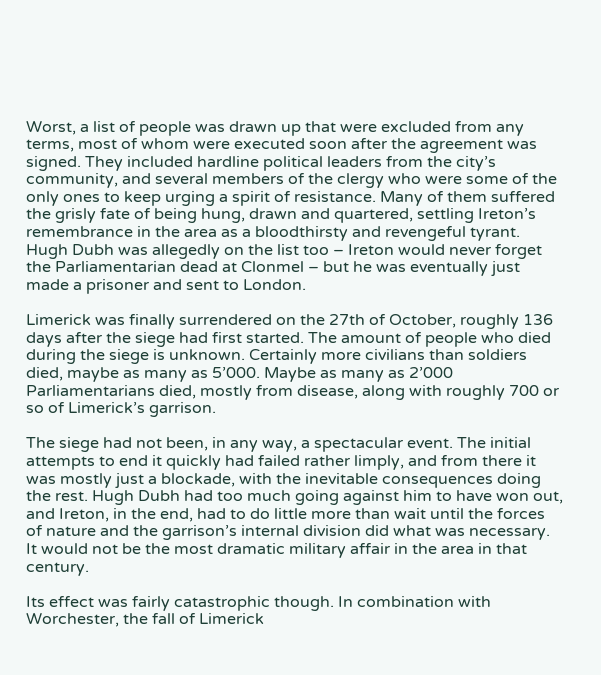Worst, a list of people was drawn up that were excluded from any terms, most of whom were executed soon after the agreement was signed. They included hardline political leaders from the city’s community, and several members of the clergy who were some of the only ones to keep urging a spirit of resistance. Many of them suffered the grisly fate of being hung, drawn and quartered, settling Ireton’s remembrance in the area as a bloodthirsty and revengeful tyrant. Hugh Dubh was allegedly on the list too – Ireton would never forget the Parliamentarian dead at Clonmel – but he was eventually just made a prisoner and sent to London.

Limerick was finally surrendered on the 27th of October, roughly 136 days after the siege had first started. The amount of people who died during the siege is unknown. Certainly more civilians than soldiers died, maybe as many as 5’000. Maybe as many as 2’000 Parliamentarians died, mostly from disease, along with roughly 700 or so of Limerick’s garrison.

The siege had not been, in any way, a spectacular event. The initial attempts to end it quickly had failed rather limply, and from there it was mostly just a blockade, with the inevitable consequences doing the rest. Hugh Dubh had too much going against him to have won out, and Ireton, in the end, had to do little more than wait until the forces of nature and the garrison’s internal division did what was necessary. It would not be the most dramatic military affair in the area in that century.

Its effect was fairly catastrophic though. In combination with Worchester, the fall of Limerick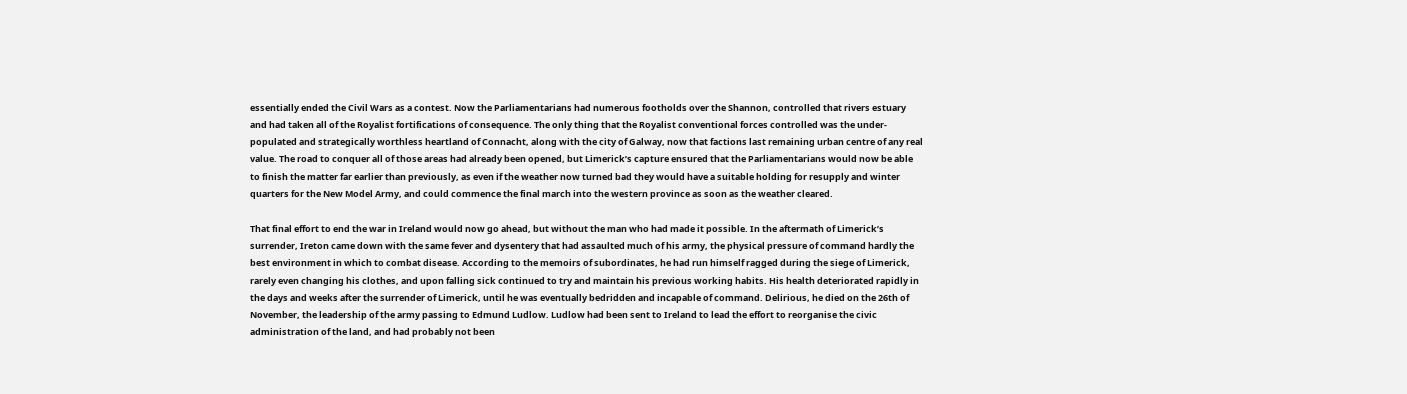essentially ended the Civil Wars as a contest. Now the Parliamentarians had numerous footholds over the Shannon, controlled that rivers estuary and had taken all of the Royalist fortifications of consequence. The only thing that the Royalist conventional forces controlled was the under-populated and strategically worthless heartland of Connacht, along with the city of Galway, now that factions last remaining urban centre of any real value. The road to conquer all of those areas had already been opened, but Limerick’s capture ensured that the Parliamentarians would now be able to finish the matter far earlier than previously, as even if the weather now turned bad they would have a suitable holding for resupply and winter quarters for the New Model Army, and could commence the final march into the western province as soon as the weather cleared.

That final effort to end the war in Ireland would now go ahead, but without the man who had made it possible. In the aftermath of Limerick’s surrender, Ireton came down with the same fever and dysentery that had assaulted much of his army, the physical pressure of command hardly the best environment in which to combat disease. According to the memoirs of subordinates, he had run himself ragged during the siege of Limerick, rarely even changing his clothes, and upon falling sick continued to try and maintain his previous working habits. His health deteriorated rapidly in the days and weeks after the surrender of Limerick, until he was eventually bedridden and incapable of command. Delirious, he died on the 26th of November, the leadership of the army passing to Edmund Ludlow. Ludlow had been sent to Ireland to lead the effort to reorganise the civic administration of the land, and had probably not been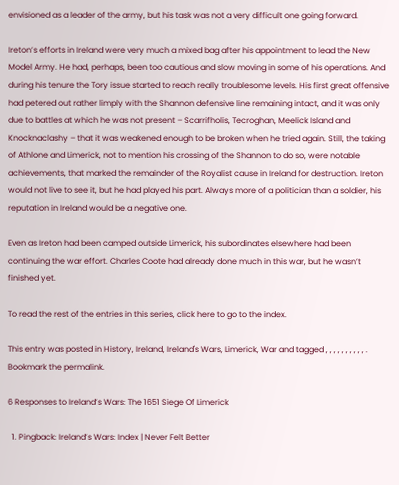envisioned as a leader of the army, but his task was not a very difficult one going forward.

Ireton’s efforts in Ireland were very much a mixed bag after his appointment to lead the New Model Army. He had, perhaps, been too cautious and slow moving in some of his operations. And during his tenure the Tory issue started to reach really troublesome levels. His first great offensive had petered out rather limply with the Shannon defensive line remaining intact, and it was only due to battles at which he was not present – Scarrifholis, Tecroghan, Meelick Island and Knocknaclashy – that it was weakened enough to be broken when he tried again. Still, the taking of Athlone and Limerick, not to mention his crossing of the Shannon to do so, were notable achievements, that marked the remainder of the Royalist cause in Ireland for destruction. Ireton would not live to see it, but he had played his part. Always more of a politician than a soldier, his reputation in Ireland would be a negative one.

Even as Ireton had been camped outside Limerick, his subordinates elsewhere had been continuing the war effort. Charles Coote had already done much in this war, but he wasn’t finished yet.

To read the rest of the entries in this series, click here to go to the index.

This entry was posted in History, Ireland, Ireland's Wars, Limerick, War and tagged , , , , , , , , , , . Bookmark the permalink.

6 Responses to Ireland’s Wars: The 1651 Siege Of Limerick

  1. Pingback: Ireland’s Wars: Index | Never Felt Better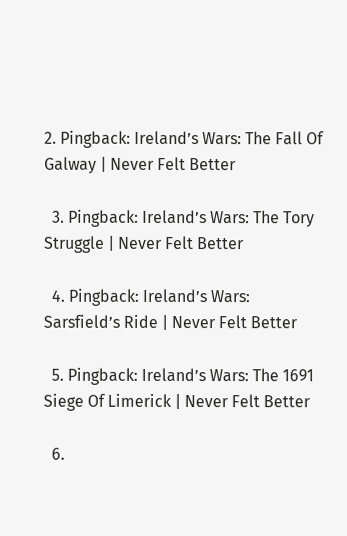2. Pingback: Ireland’s Wars: The Fall Of Galway | Never Felt Better

  3. Pingback: Ireland’s Wars: The Tory Struggle | Never Felt Better

  4. Pingback: Ireland’s Wars: Sarsfield’s Ride | Never Felt Better

  5. Pingback: Ireland’s Wars: The 1691 Siege Of Limerick | Never Felt Better

  6.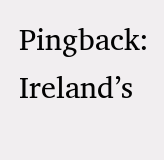Pingback: Ireland’s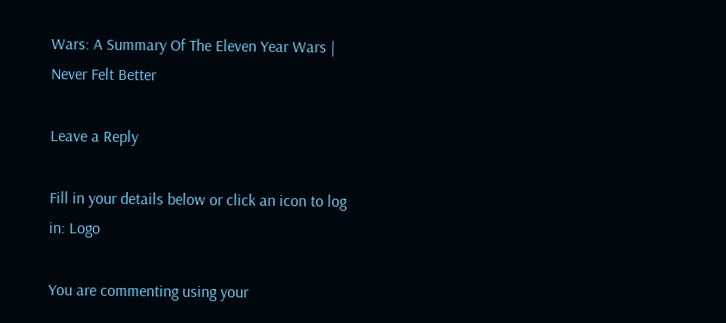Wars: A Summary Of The Eleven Year Wars | Never Felt Better

Leave a Reply

Fill in your details below or click an icon to log in: Logo

You are commenting using your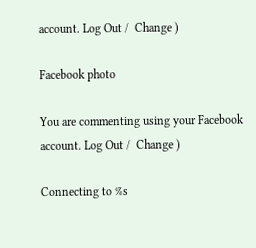account. Log Out /  Change )

Facebook photo

You are commenting using your Facebook account. Log Out /  Change )

Connecting to %s